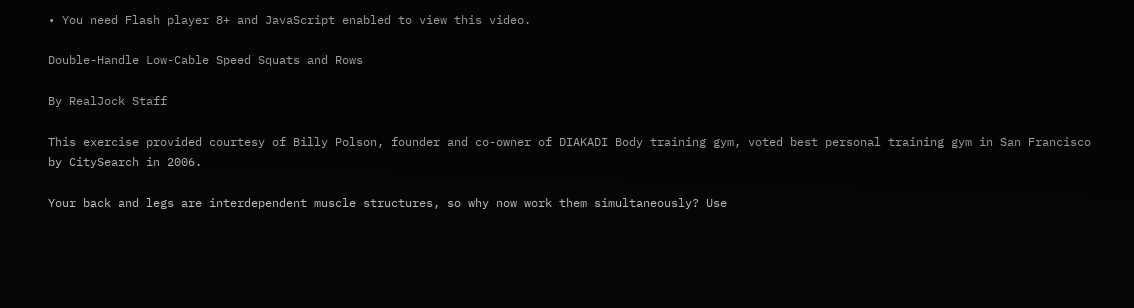• You need Flash player 8+ and JavaScript enabled to view this video.

Double-Handle Low-Cable Speed Squats and Rows

By RealJock Staff

This exercise provided courtesy of Billy Polson, founder and co-owner of DIAKADI Body training gym, voted best personal training gym in San Francisco by CitySearch in 2006.

Your back and legs are interdependent muscle structures, so why now work them simultaneously? Use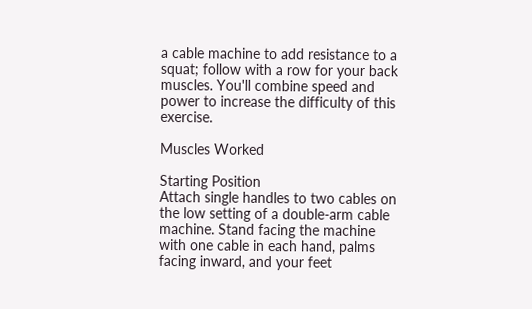a cable machine to add resistance to a squat; follow with a row for your back muscles. You'll combine speed and power to increase the difficulty of this exercise.

Muscles Worked

Starting Position
Attach single handles to two cables on the low setting of a double-arm cable machine. Stand facing the machine with one cable in each hand, palms facing inward, and your feet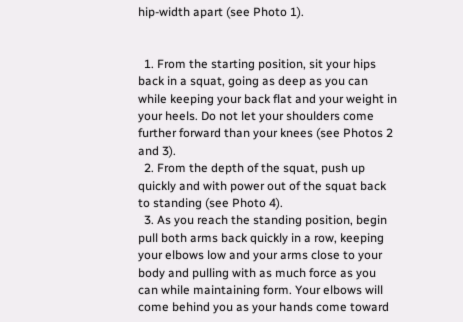hip-width apart (see Photo 1).


  1. From the starting position, sit your hips back in a squat, going as deep as you can while keeping your back flat and your weight in your heels. Do not let your shoulders come further forward than your knees (see Photos 2 and 3).
  2. From the depth of the squat, push up quickly and with power out of the squat back to standing (see Photo 4).
  3. As you reach the standing position, begin pull both arms back quickly in a row, keeping your elbows low and your arms close to your body and pulling with as much force as you can while maintaining form. Your elbows will come behind you as your hands come toward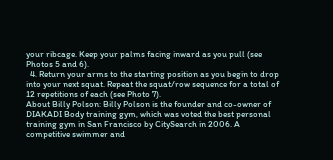your ribcage. Keep your palms facing inward as you pull (see Photos 5 and 6).
  4. Return your arms to the starting position as you begin to drop into your next squat. Repeat the squat/row sequence for a total of 12 repetitions of each (see Photo 7).
About Billy Polson: Billy Polson is the founder and co-owner of DIAKADI Body training gym, which was voted the best personal training gym in San Francisco by CitySearch in 2006. A competitive swimmer and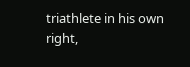triathlete in his own right,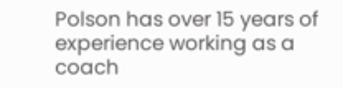Polson has over 15 years of experience working as a coach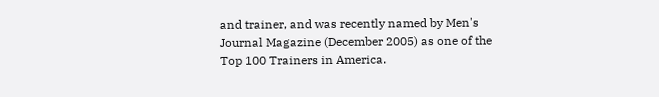and trainer, and was recently named by Men's Journal Magazine (December 2005) as one of the Top 100 Trainers in America.